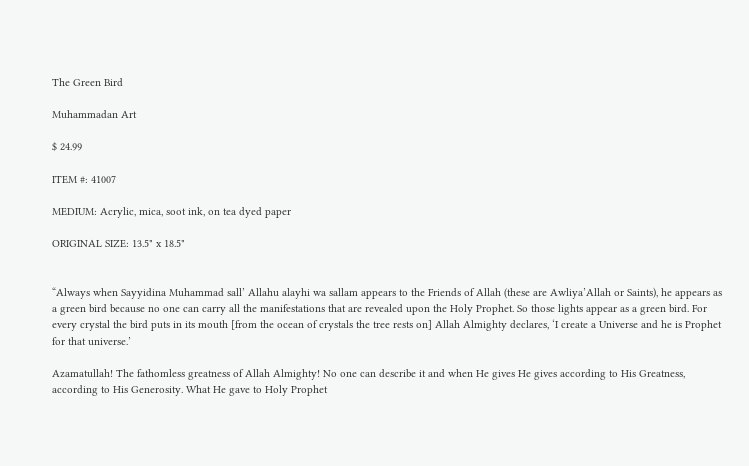The Green Bird

Muhammadan Art

$ 24.99

ITEM #: 41007

MEDIUM: Acrylic, mica, soot ink, on tea dyed paper

ORIGINAL SIZE: 13.5" x 18.5"


“Always when Sayyidina Muhammad sall’ Allahu alayhi wa sallam appears to the Friends of Allah (these are Awliya’Allah or Saints), he appears as a green bird because no one can carry all the manifestations that are revealed upon the Holy Prophet. So those lights appear as a green bird. For every crystal the bird puts in its mouth [from the ocean of crystals the tree rests on] Allah Almighty declares, ‘I create a Universe and he is Prophet for that universe.’

Azamatullah! The fathomless greatness of Allah Almighty! No one can describe it and when He gives He gives according to His Greatness, according to His Generosity. What He gave to Holy Prophet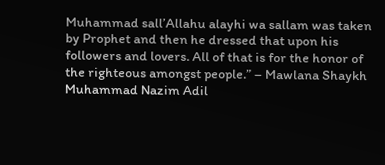Muhammad sall’Allahu alayhi wa sallam was taken by Prophet and then he dressed that upon his followers and lovers. All of that is for the honor of the righteous amongst people.” – Mawlana Shaykh Muhammad Nazim Adil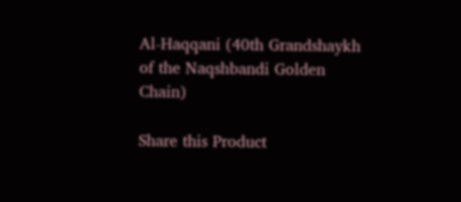Al-Haqqani (40th Grandshaykh of the Naqshbandi Golden Chain)

Share this Product